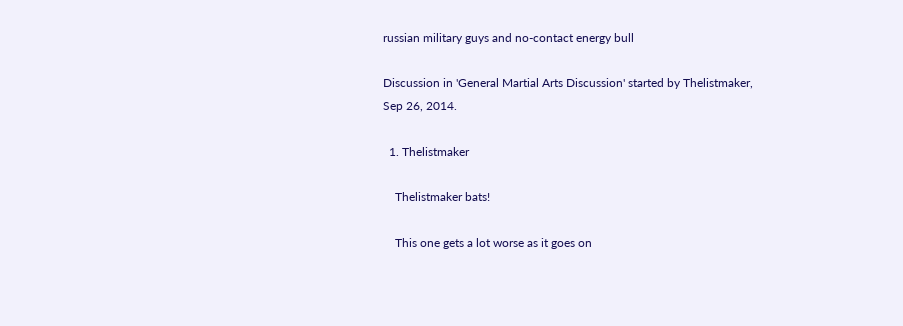russian military guys and no-contact energy bull

Discussion in 'General Martial Arts Discussion' started by Thelistmaker, Sep 26, 2014.

  1. Thelistmaker

    Thelistmaker bats!

    This one gets a lot worse as it goes on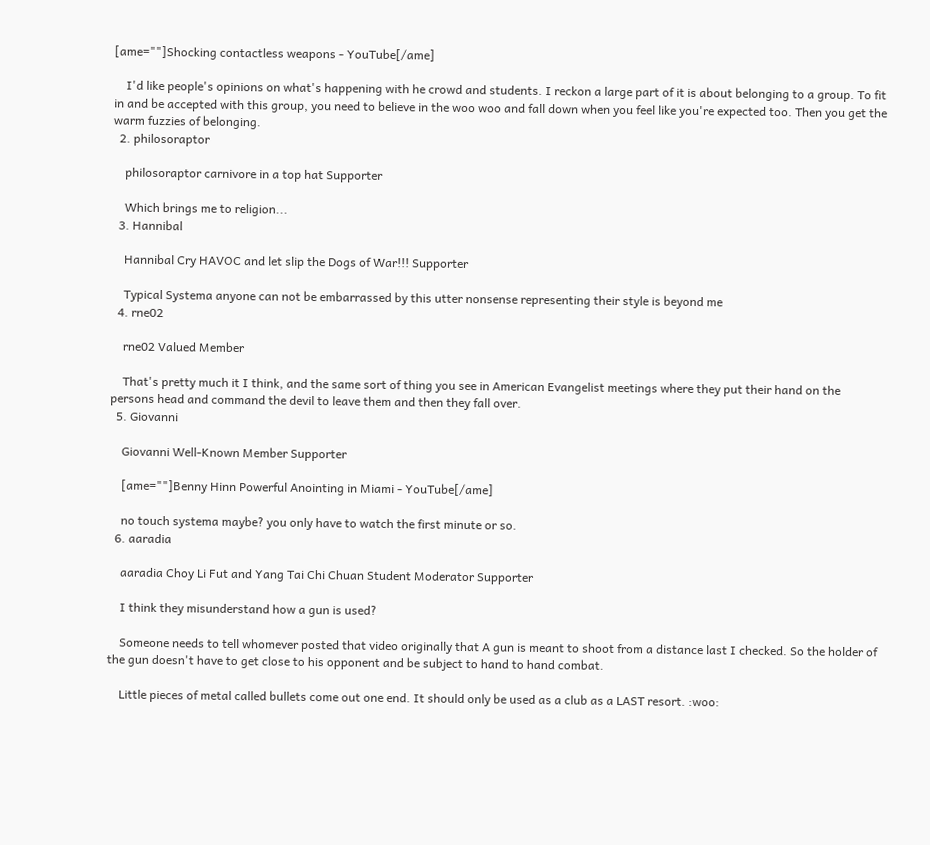[ame=""]Shocking contactless weapons - YouTube[/ame]

    I'd like people's opinions on what's happening with he crowd and students. I reckon a large part of it is about belonging to a group. To fit in and be accepted with this group, you need to believe in the woo woo and fall down when you feel like you're expected too. Then you get the warm fuzzies of belonging.
  2. philosoraptor

    philosoraptor carnivore in a top hat Supporter

    Which brings me to religion...
  3. Hannibal

    Hannibal Cry HAVOC and let slip the Dogs of War!!! Supporter

    Typical Systema anyone can not be embarrassed by this utter nonsense representing their style is beyond me
  4. rne02

    rne02 Valued Member

    That's pretty much it I think, and the same sort of thing you see in American Evangelist meetings where they put their hand on the persons head and command the devil to leave them and then they fall over.
  5. Giovanni

    Giovanni Well-Known Member Supporter

    [ame=""]Benny Hinn Powerful Anointing in Miami - YouTube[/ame]

    no touch systema maybe? you only have to watch the first minute or so.
  6. aaradia

    aaradia Choy Li Fut and Yang Tai Chi Chuan Student Moderator Supporter

    I think they misunderstand how a gun is used?

    Someone needs to tell whomever posted that video originally that A gun is meant to shoot from a distance last I checked. So the holder of the gun doesn't have to get close to his opponent and be subject to hand to hand combat.

    Little pieces of metal called bullets come out one end. It should only be used as a club as a LAST resort. :woo: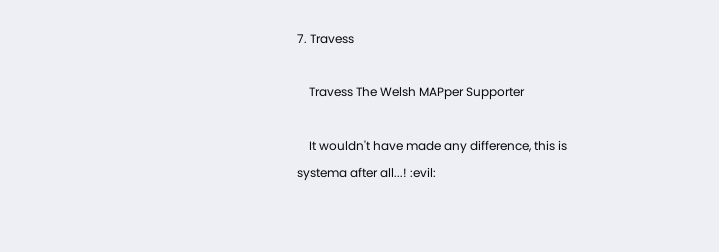7. Travess

    Travess The Welsh MAPper Supporter

    It wouldn't have made any difference, this is systema after all...! :evil: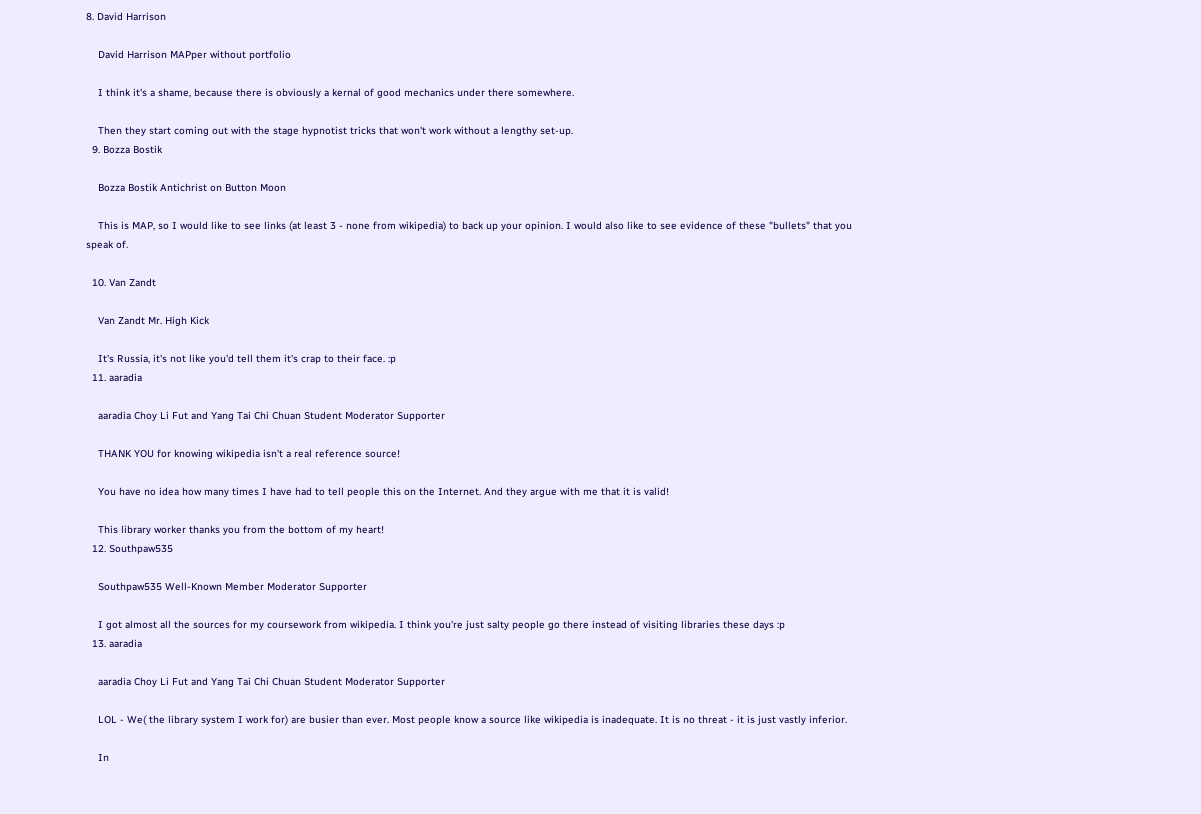8. David Harrison

    David Harrison MAPper without portfolio

    I think it's a shame, because there is obviously a kernal of good mechanics under there somewhere.

    Then they start coming out with the stage hypnotist tricks that won't work without a lengthy set-up.
  9. Bozza Bostik

    Bozza Bostik Antichrist on Button Moon

    This is MAP, so I would like to see links (at least 3 - none from wikipedia) to back up your opinion. I would also like to see evidence of these "bullets" that you speak of.

  10. Van Zandt

    Van Zandt Mr. High Kick

    It's Russia, it's not like you'd tell them it's crap to their face. :p
  11. aaradia

    aaradia Choy Li Fut and Yang Tai Chi Chuan Student Moderator Supporter

    THANK YOU for knowing wikipedia isn't a real reference source!

    You have no idea how many times I have had to tell people this on the Internet. And they argue with me that it is valid!

    This library worker thanks you from the bottom of my heart!
  12. Southpaw535

    Southpaw535 Well-Known Member Moderator Supporter

    I got almost all the sources for my coursework from wikipedia. I think you're just salty people go there instead of visiting libraries these days :p
  13. aaradia

    aaradia Choy Li Fut and Yang Tai Chi Chuan Student Moderator Supporter

    LOL - We( the library system I work for) are busier than ever. Most people know a source like wikipedia is inadequate. It is no threat - it is just vastly inferior.

    In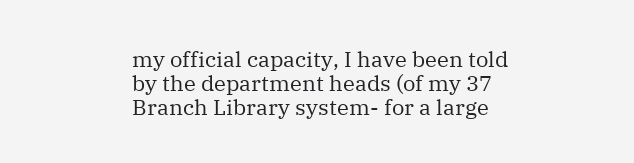my official capacity, I have been told by the department heads (of my 37 Branch Library system- for a large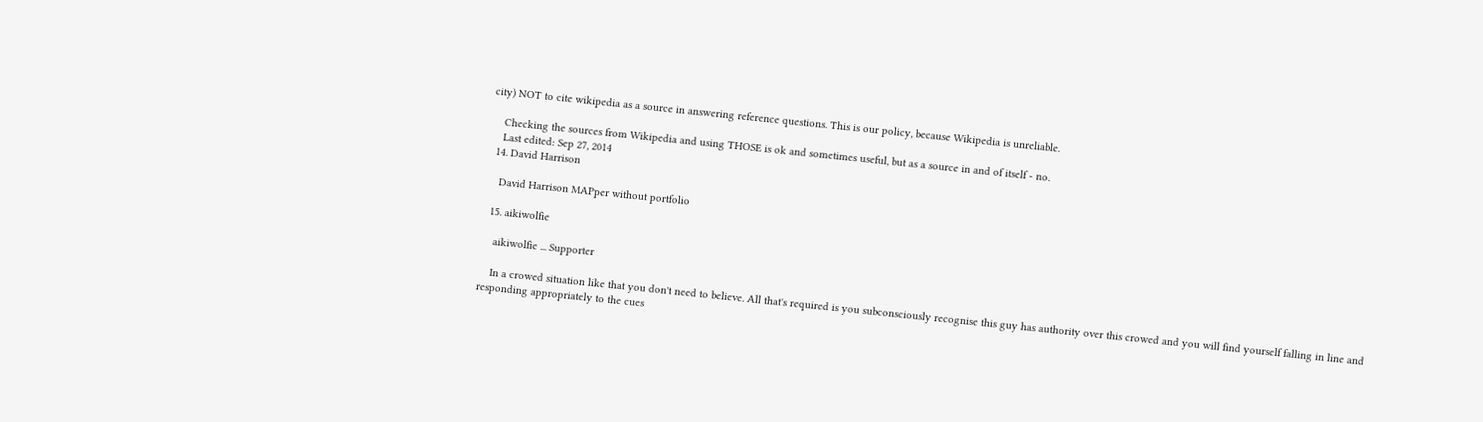city) NOT to cite wikipedia as a source in answering reference questions. This is our policy, because Wikipedia is unreliable.

    Checking the sources from Wikipedia and using THOSE is ok and sometimes useful, but as a source in and of itself - no.
    Last edited: Sep 27, 2014
  14. David Harrison

    David Harrison MAPper without portfolio

  15. aikiwolfie

    aikiwolfie ... Supporter

    In a crowed situation like that you don't need to believe. All that's required is you subconsciously recognise this guy has authority over this crowed and you will find yourself falling in line and responding appropriately to the cues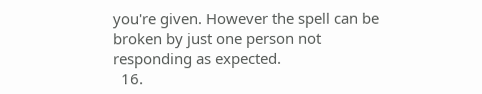you're given. However the spell can be broken by just one person not responding as expected.
  16.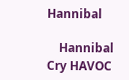Hannibal

    Hannibal Cry HAVOC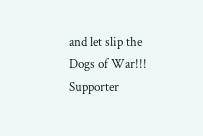and let slip the Dogs of War!!! Supporter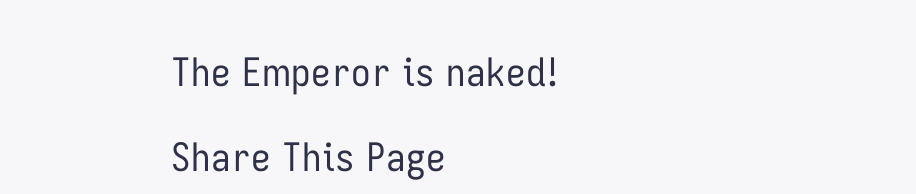The Emperor is naked!

Share This Page